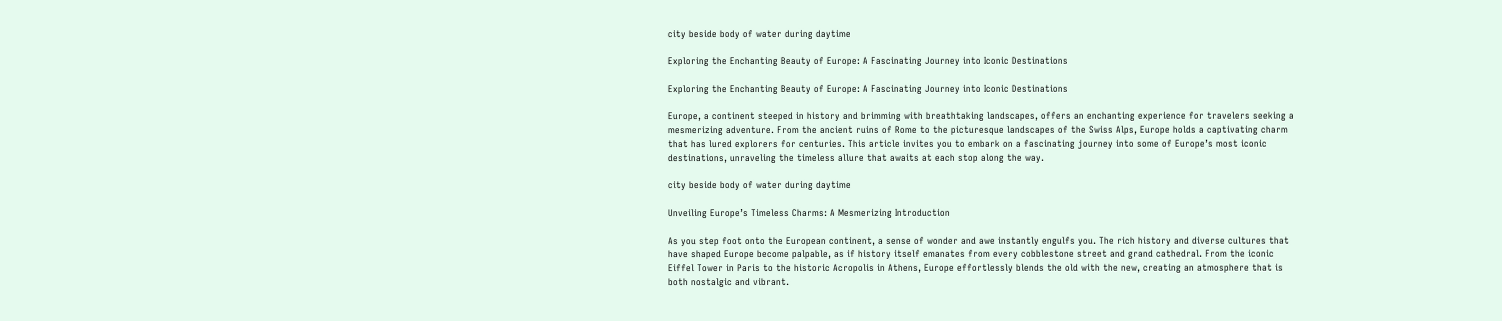city beside body of water during daytime

Exploring the Enchanting Beauty of Europe: A Fascinating Journey into Iconic Destinations

Exploring the Enchanting Beauty of Europe: A Fascinating Journey into Iconic Destinations

Europe, a continent steeped in history and brimming with breathtaking landscapes, offers an enchanting experience for travelers seeking a mesmerizing adventure. From the ancient ruins of Rome to the picturesque landscapes of the Swiss Alps, Europe holds a captivating charm that has lured explorers for centuries. This article invites you to embark on a fascinating journey into some of Europe’s most iconic destinations, unraveling the timeless allure that awaits at each stop along the way.

city beside body of water during daytime

Unveiling Europe’s Timeless Charms: A Mesmerizing Introduction

As you step foot onto the European continent, a sense of wonder and awe instantly engulfs you. The rich history and diverse cultures that have shaped Europe become palpable, as if history itself emanates from every cobblestone street and grand cathedral. From the iconic Eiffel Tower in Paris to the historic Acropolis in Athens, Europe effortlessly blends the old with the new, creating an atmosphere that is both nostalgic and vibrant.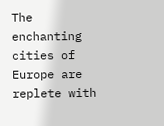The enchanting cities of Europe are replete with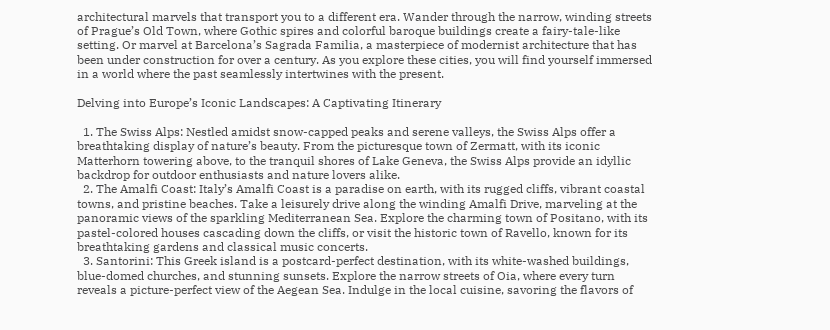architectural marvels that transport you to a different era. Wander through the narrow, winding streets of Prague’s Old Town, where Gothic spires and colorful baroque buildings create a fairy-tale-like setting. Or marvel at Barcelona’s Sagrada Familia, a masterpiece of modernist architecture that has been under construction for over a century. As you explore these cities, you will find yourself immersed in a world where the past seamlessly intertwines with the present.

Delving into Europe’s Iconic Landscapes: A Captivating Itinerary

  1. The Swiss Alps: Nestled amidst snow-capped peaks and serene valleys, the Swiss Alps offer a breathtaking display of nature’s beauty. From the picturesque town of Zermatt, with its iconic Matterhorn towering above, to the tranquil shores of Lake Geneva, the Swiss Alps provide an idyllic backdrop for outdoor enthusiasts and nature lovers alike.
  2. The Amalfi Coast: Italy’s Amalfi Coast is a paradise on earth, with its rugged cliffs, vibrant coastal towns, and pristine beaches. Take a leisurely drive along the winding Amalfi Drive, marveling at the panoramic views of the sparkling Mediterranean Sea. Explore the charming town of Positano, with its pastel-colored houses cascading down the cliffs, or visit the historic town of Ravello, known for its breathtaking gardens and classical music concerts.
  3. Santorini: This Greek island is a postcard-perfect destination, with its white-washed buildings, blue-domed churches, and stunning sunsets. Explore the narrow streets of Oia, where every turn reveals a picture-perfect view of the Aegean Sea. Indulge in the local cuisine, savoring the flavors of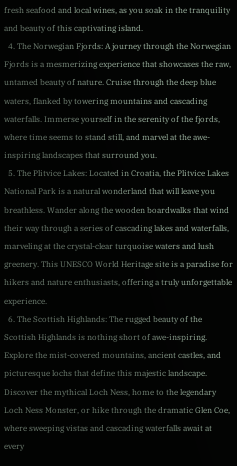fresh seafood and local wines, as you soak in the tranquility and beauty of this captivating island.
  4. The Norwegian Fjords: A journey through the Norwegian Fjords is a mesmerizing experience that showcases the raw, untamed beauty of nature. Cruise through the deep blue waters, flanked by towering mountains and cascading waterfalls. Immerse yourself in the serenity of the fjords, where time seems to stand still, and marvel at the awe-inspiring landscapes that surround you.
  5. The Plitvice Lakes: Located in Croatia, the Plitvice Lakes National Park is a natural wonderland that will leave you breathless. Wander along the wooden boardwalks that wind their way through a series of cascading lakes and waterfalls, marveling at the crystal-clear turquoise waters and lush greenery. This UNESCO World Heritage site is a paradise for hikers and nature enthusiasts, offering a truly unforgettable experience.
  6. The Scottish Highlands: The rugged beauty of the Scottish Highlands is nothing short of awe-inspiring. Explore the mist-covered mountains, ancient castles, and picturesque lochs that define this majestic landscape. Discover the mythical Loch Ness, home to the legendary Loch Ness Monster, or hike through the dramatic Glen Coe, where sweeping vistas and cascading waterfalls await at every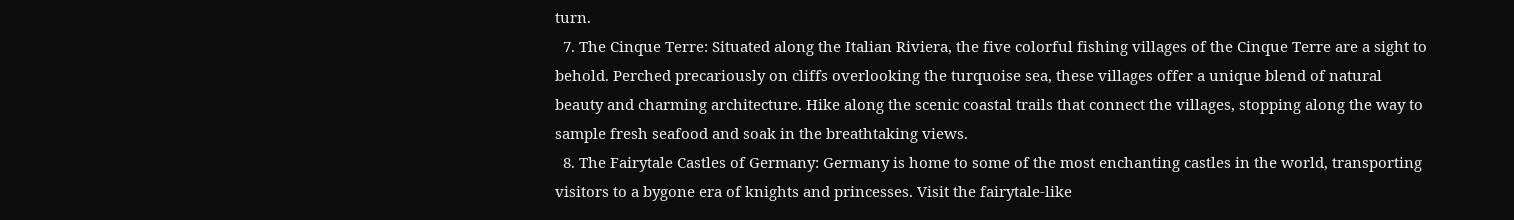turn.
  7. The Cinque Terre: Situated along the Italian Riviera, the five colorful fishing villages of the Cinque Terre are a sight to behold. Perched precariously on cliffs overlooking the turquoise sea, these villages offer a unique blend of natural beauty and charming architecture. Hike along the scenic coastal trails that connect the villages, stopping along the way to sample fresh seafood and soak in the breathtaking views.
  8. The Fairytale Castles of Germany: Germany is home to some of the most enchanting castles in the world, transporting visitors to a bygone era of knights and princesses. Visit the fairytale-like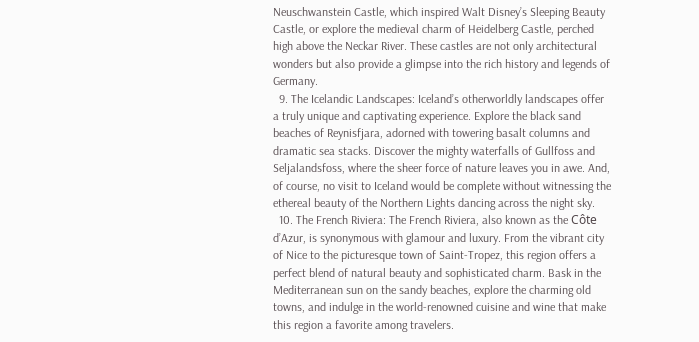Neuschwanstein Castle, which inspired Walt Disney’s Sleeping Beauty Castle, or explore the medieval charm of Heidelberg Castle, perched high above the Neckar River. These castles are not only architectural wonders but also provide a glimpse into the rich history and legends of Germany.
  9. The Icelandic Landscapes: Iceland’s otherworldly landscapes offer a truly unique and captivating experience. Explore the black sand beaches of Reynisfjara, adorned with towering basalt columns and dramatic sea stacks. Discover the mighty waterfalls of Gullfoss and Seljalandsfoss, where the sheer force of nature leaves you in awe. And, of course, no visit to Iceland would be complete without witnessing the ethereal beauty of the Northern Lights dancing across the night sky.
  10. The French Riviera: The French Riviera, also known as the Côte d’Azur, is synonymous with glamour and luxury. From the vibrant city of Nice to the picturesque town of Saint-Tropez, this region offers a perfect blend of natural beauty and sophisticated charm. Bask in the Mediterranean sun on the sandy beaches, explore the charming old towns, and indulge in the world-renowned cuisine and wine that make this region a favorite among travelers.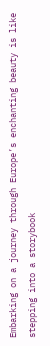Embarking on a journey through Europe’s enchanting beauty is like stepping into a storybook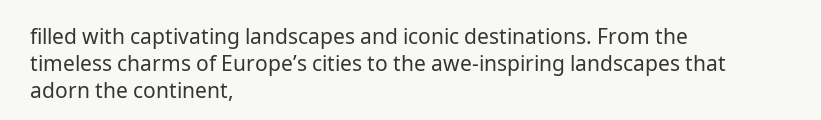filled with captivating landscapes and iconic destinations. From the timeless charms of Europe’s cities to the awe-inspiring landscapes that adorn the continent,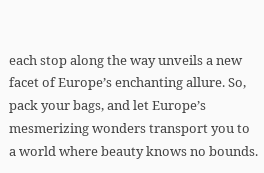each stop along the way unveils a new facet of Europe’s enchanting allure. So, pack your bags, and let Europe’s mesmerizing wonders transport you to a world where beauty knows no bounds.